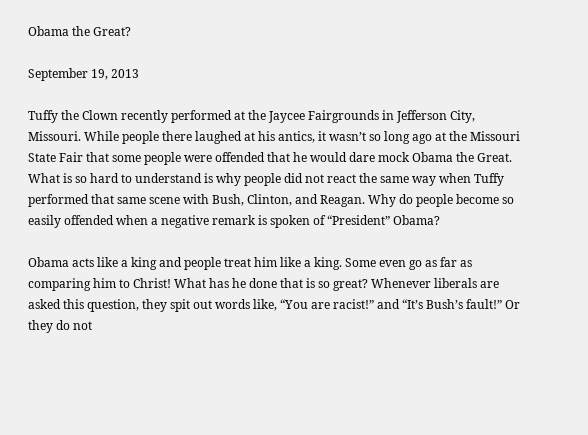Obama the Great?

September 19, 2013

Tuffy the Clown recently performed at the Jaycee Fairgrounds in Jefferson City, Missouri. While people there laughed at his antics, it wasn’t so long ago at the Missouri State Fair that some people were offended that he would dare mock Obama the Great. What is so hard to understand is why people did not react the same way when Tuffy performed that same scene with Bush, Clinton, and Reagan. Why do people become so easily offended when a negative remark is spoken of “President” Obama?

Obama acts like a king and people treat him like a king. Some even go as far as comparing him to Christ! What has he done that is so great? Whenever liberals are asked this question, they spit out words like, “You are racist!” and “It’s Bush’s fault!” Or they do not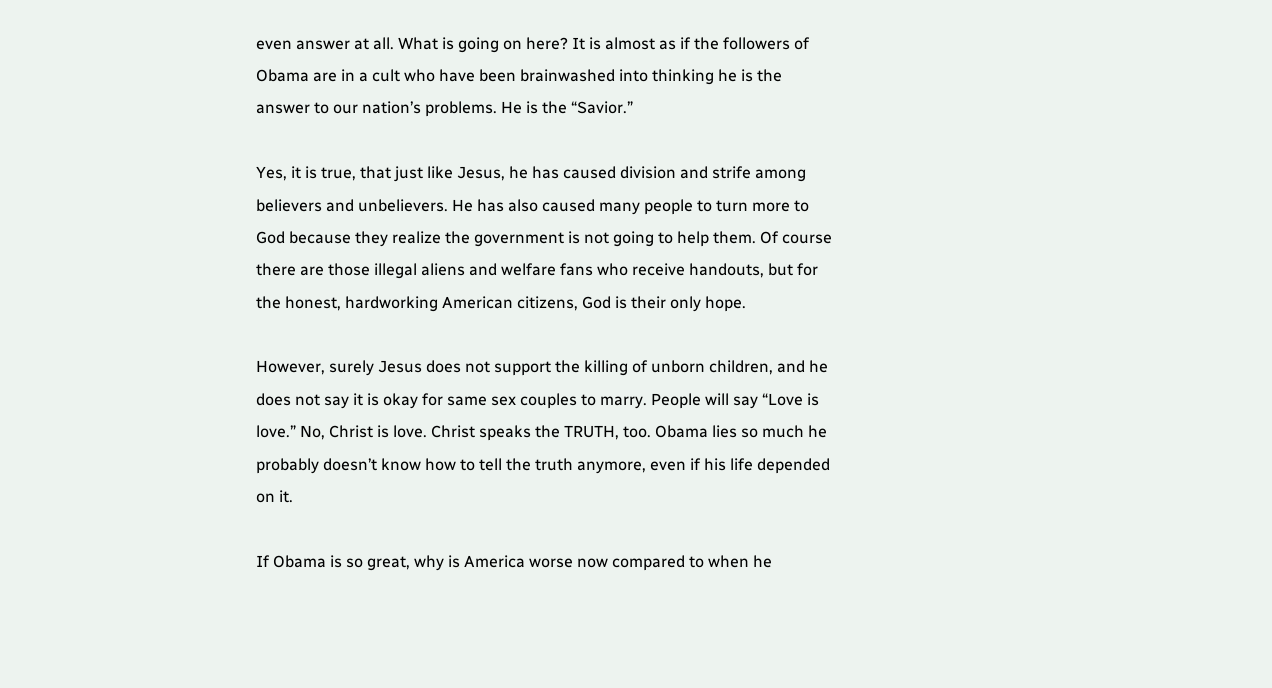even answer at all. What is going on here? It is almost as if the followers of Obama are in a cult who have been brainwashed into thinking he is the answer to our nation’s problems. He is the “Savior.”

Yes, it is true, that just like Jesus, he has caused division and strife among believers and unbelievers. He has also caused many people to turn more to God because they realize the government is not going to help them. Of course there are those illegal aliens and welfare fans who receive handouts, but for the honest, hardworking American citizens, God is their only hope.

However, surely Jesus does not support the killing of unborn children, and he does not say it is okay for same sex couples to marry. People will say “Love is love.” No, Christ is love. Christ speaks the TRUTH, too. Obama lies so much he probably doesn’t know how to tell the truth anymore, even if his life depended on it.

If Obama is so great, why is America worse now compared to when he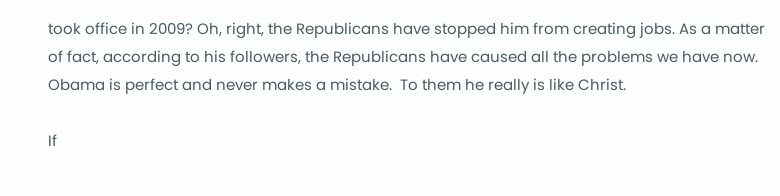took office in 2009? Oh, right, the Republicans have stopped him from creating jobs. As a matter of fact, according to his followers, the Republicans have caused all the problems we have now. Obama is perfect and never makes a mistake.  To them he really is like Christ.

If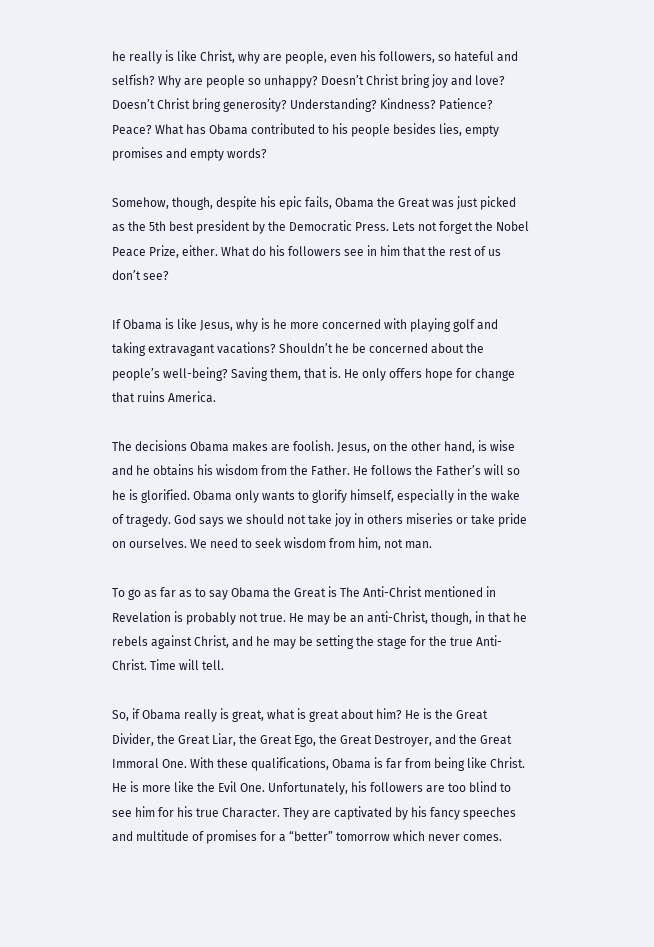he really is like Christ, why are people, even his followers, so hateful and selfish? Why are people so unhappy? Doesn’t Christ bring joy and love? Doesn’t Christ bring generosity? Understanding? Kindness? Patience? Peace? What has Obama contributed to his people besides lies, empty promises and empty words?

Somehow, though, despite his epic fails, Obama the Great was just picked as the 5th best president by the Democratic Press. Lets not forget the Nobel Peace Prize, either. What do his followers see in him that the rest of us don’t see?

If Obama is like Jesus, why is he more concerned with playing golf and taking extravagant vacations? Shouldn’t he be concerned about the people’s well-being? Saving them, that is. He only offers hope for change that ruins America.

The decisions Obama makes are foolish. Jesus, on the other hand, is wise and he obtains his wisdom from the Father. He follows the Father’s will so he is glorified. Obama only wants to glorify himself, especially in the wake of tragedy. God says we should not take joy in others miseries or take pride on ourselves. We need to seek wisdom from him, not man.

To go as far as to say Obama the Great is The Anti-Christ mentioned in Revelation is probably not true. He may be an anti-Christ, though, in that he rebels against Christ, and he may be setting the stage for the true Anti-Christ. Time will tell.

So, if Obama really is great, what is great about him? He is the Great Divider, the Great Liar, the Great Ego, the Great Destroyer, and the Great Immoral One. With these qualifications, Obama is far from being like Christ. He is more like the Evil One. Unfortunately, his followers are too blind to see him for his true Character. They are captivated by his fancy speeches and multitude of promises for a “better” tomorrow which never comes.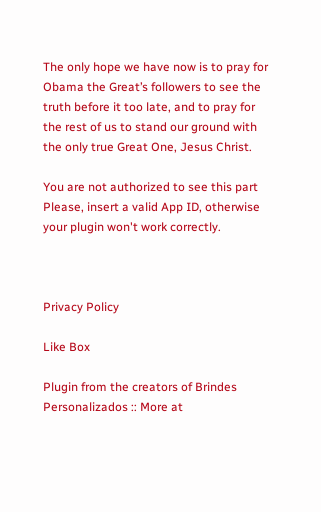The only hope we have now is to pray for Obama the Great’s followers to see the truth before it too late, and to pray for the rest of us to stand our ground with the only true Great One, Jesus Christ.

You are not authorized to see this part
Please, insert a valid App ID, otherwise your plugin won't work correctly.



Privacy Policy

Like Box

Plugin from the creators of Brindes Personalizados :: More at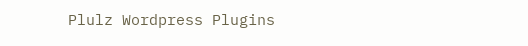Plulz Wordpress Plugins